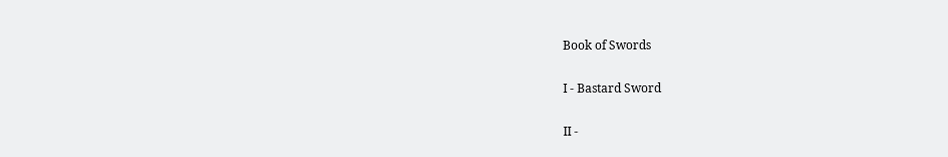Book of Swords

I - Bastard Sword

II -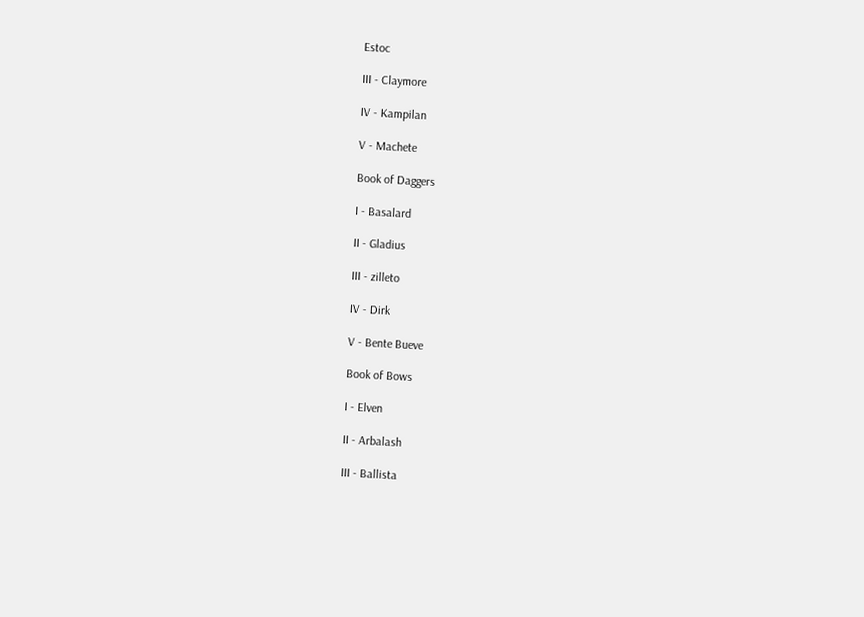Estoc

III - Claymore

IV - Kampilan

V - Machete

Book of Daggers

I - Basalard

II - Gladius

III - zilleto

IV - Dirk

V - Bente Bueve

Book of Bows

I - Elven

II - Arbalash

III - Ballista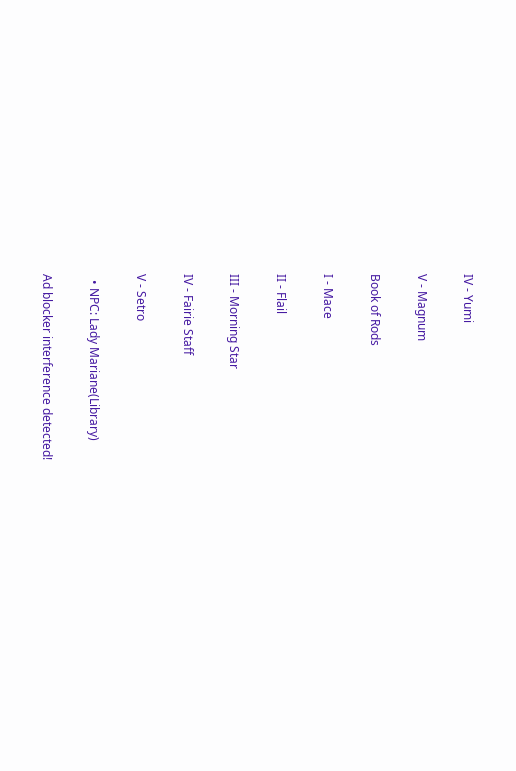IV - Yumi

V - Magnum

Book of Rods

I - Mace

II - Flail

III - Morning Star

IV - Fairie Staff

V - Setro

  • NPC: Lady Mariane(Library)

Ad blocker interference detected!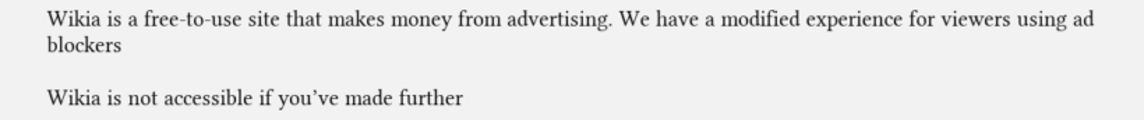Wikia is a free-to-use site that makes money from advertising. We have a modified experience for viewers using ad blockers

Wikia is not accessible if you’ve made further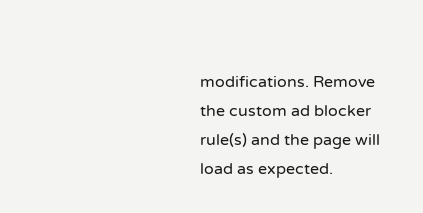modifications. Remove the custom ad blocker rule(s) and the page will load as expected.